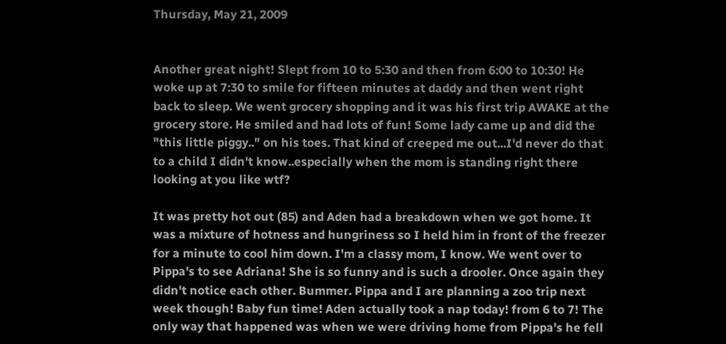Thursday, May 21, 2009


Another great night! Slept from 10 to 5:30 and then from 6:00 to 10:30! He woke up at 7:30 to smile for fifteen minutes at daddy and then went right back to sleep. We went grocery shopping and it was his first trip AWAKE at the grocery store. He smiled and had lots of fun! Some lady came up and did the "this little piggy.." on his toes. That kind of creeped me out...I'd never do that to a child I didn't know..especially when the mom is standing right there looking at you like wtf?

It was pretty hot out (85) and Aden had a breakdown when we got home. It was a mixture of hotness and hungriness so I held him in front of the freezer for a minute to cool him down. I'm a classy mom, I know. We went over to Pippa's to see Adriana! She is so funny and is such a drooler. Once again they didn't notice each other. Bummer. Pippa and I are planning a zoo trip next week though! Baby fun time! Aden actually took a nap today! from 6 to 7! The only way that happened was when we were driving home from Pippa's he fell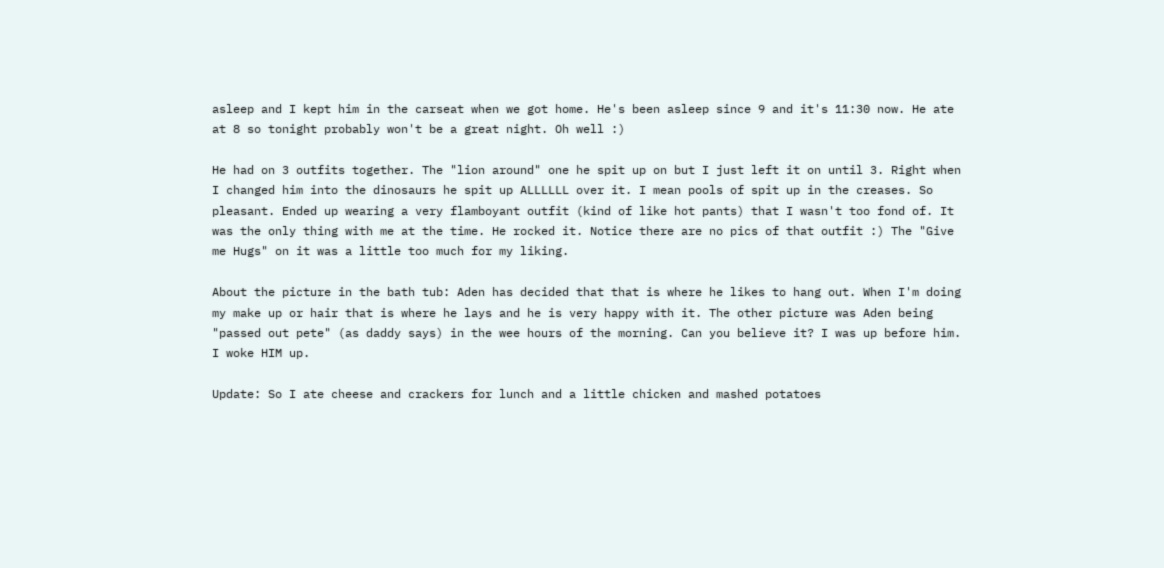asleep and I kept him in the carseat when we got home. He's been asleep since 9 and it's 11:30 now. He ate at 8 so tonight probably won't be a great night. Oh well :)

He had on 3 outfits together. The "lion around" one he spit up on but I just left it on until 3. Right when I changed him into the dinosaurs he spit up ALLLLLL over it. I mean pools of spit up in the creases. So pleasant. Ended up wearing a very flamboyant outfit (kind of like hot pants) that I wasn't too fond of. It was the only thing with me at the time. He rocked it. Notice there are no pics of that outfit :) The "Give me Hugs" on it was a little too much for my liking.

About the picture in the bath tub: Aden has decided that that is where he likes to hang out. When I'm doing my make up or hair that is where he lays and he is very happy with it. The other picture was Aden being "passed out pete" (as daddy says) in the wee hours of the morning. Can you believe it? I was up before him. I woke HIM up.

Update: So I ate cheese and crackers for lunch and a little chicken and mashed potatoes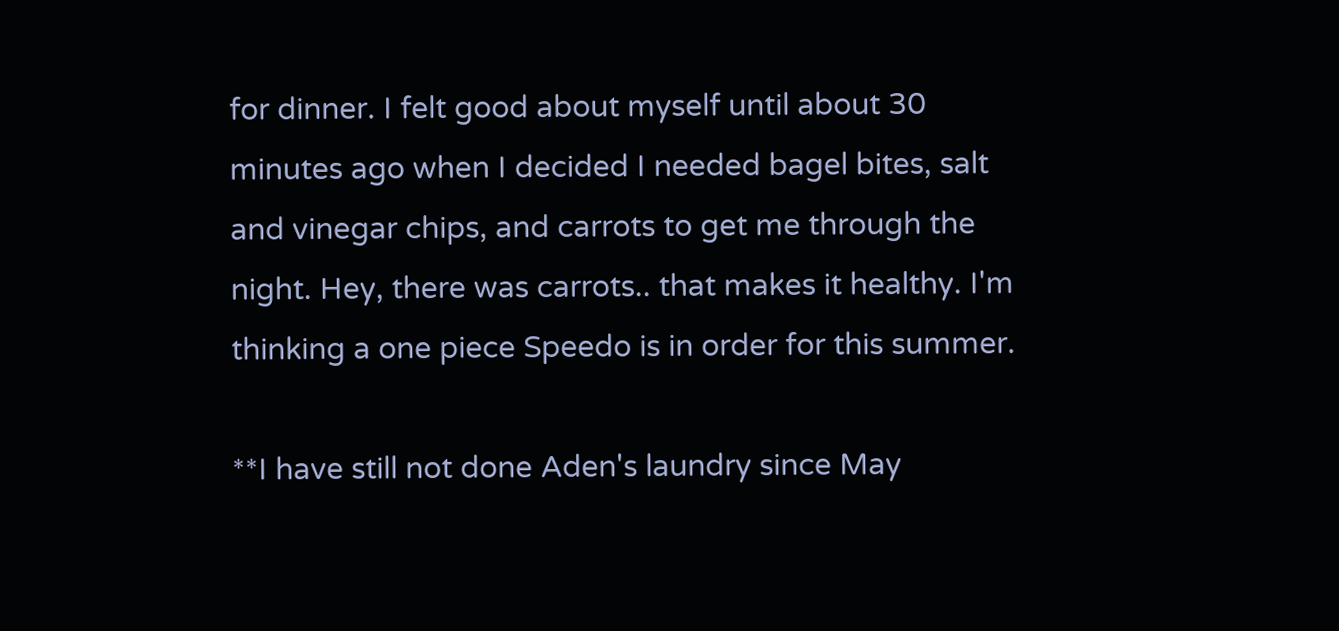for dinner. I felt good about myself until about 30 minutes ago when I decided I needed bagel bites, salt and vinegar chips, and carrots to get me through the night. Hey, there was carrots.. that makes it healthy. I'm thinking a one piece Speedo is in order for this summer.

**I have still not done Aden's laundry since May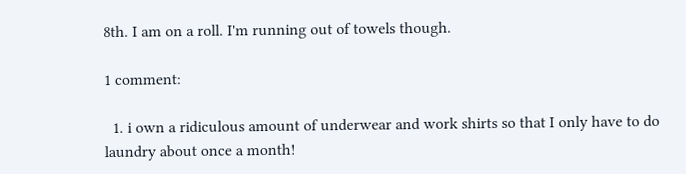8th. I am on a roll. I'm running out of towels though.

1 comment:

  1. i own a ridiculous amount of underwear and work shirts so that I only have to do laundry about once a month!